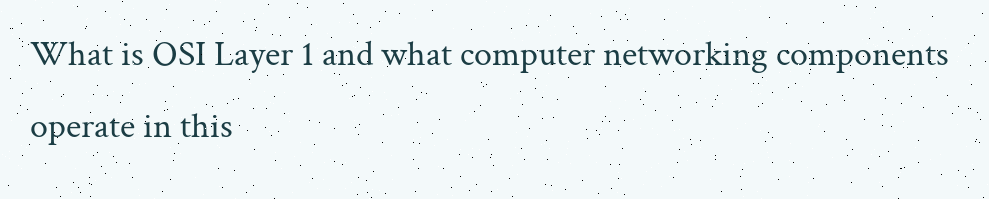What is OSI Layer 1 and what computer networking components operate in this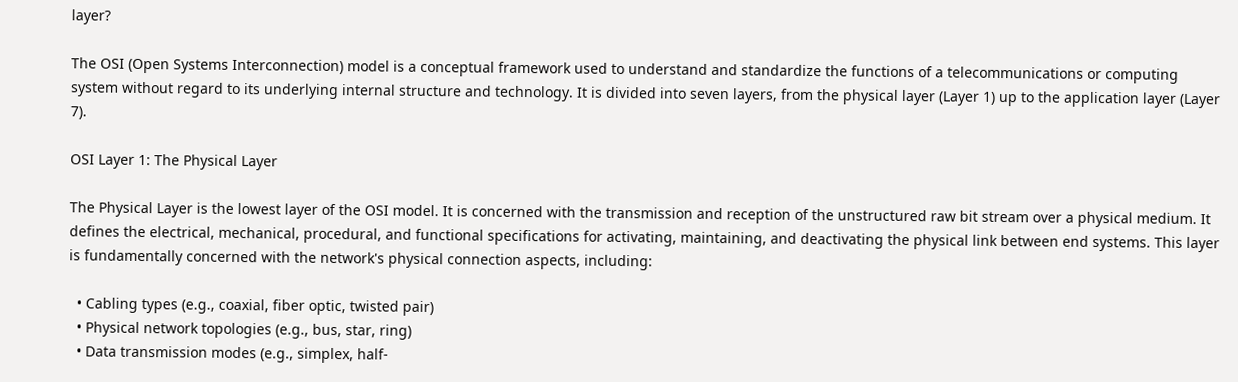layer?

The OSI (Open Systems Interconnection) model is a conceptual framework used to understand and standardize the functions of a telecommunications or computing system without regard to its underlying internal structure and technology. It is divided into seven layers, from the physical layer (Layer 1) up to the application layer (Layer 7).

OSI Layer 1: The Physical Layer

The Physical Layer is the lowest layer of the OSI model. It is concerned with the transmission and reception of the unstructured raw bit stream over a physical medium. It defines the electrical, mechanical, procedural, and functional specifications for activating, maintaining, and deactivating the physical link between end systems. This layer is fundamentally concerned with the network's physical connection aspects, including:

  • Cabling types (e.g., coaxial, fiber optic, twisted pair)
  • Physical network topologies (e.g., bus, star, ring)
  • Data transmission modes (e.g., simplex, half-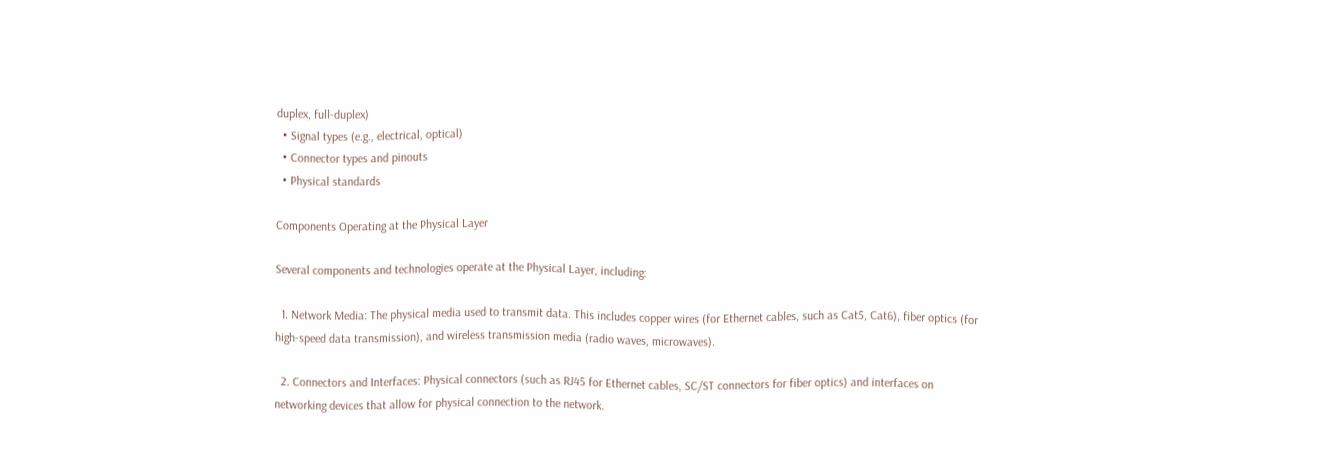duplex, full-duplex)
  • Signal types (e.g., electrical, optical)
  • Connector types and pinouts
  • Physical standards

Components Operating at the Physical Layer

Several components and technologies operate at the Physical Layer, including:

  1. Network Media: The physical media used to transmit data. This includes copper wires (for Ethernet cables, such as Cat5, Cat6), fiber optics (for high-speed data transmission), and wireless transmission media (radio waves, microwaves).

  2. Connectors and Interfaces: Physical connectors (such as RJ45 for Ethernet cables, SC/ST connectors for fiber optics) and interfaces on networking devices that allow for physical connection to the network.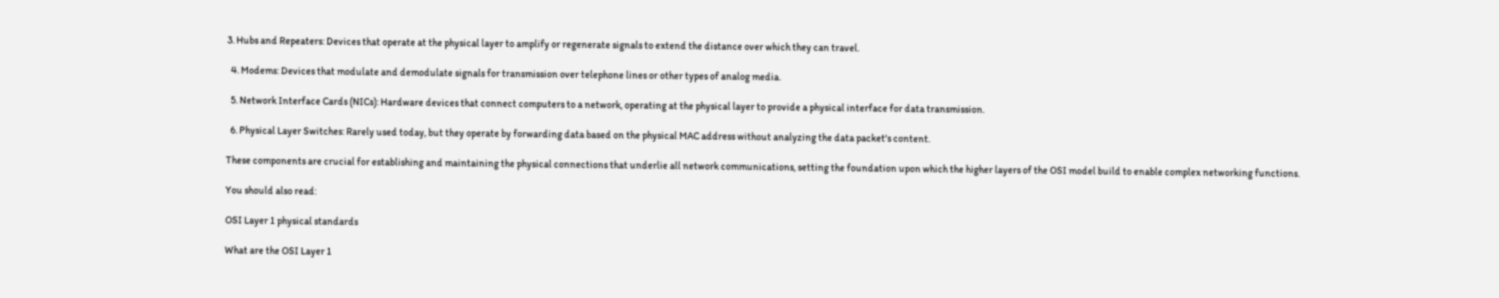3. Hubs and Repeaters: Devices that operate at the physical layer to amplify or regenerate signals to extend the distance over which they can travel.

  4. Modems: Devices that modulate and demodulate signals for transmission over telephone lines or other types of analog media.

  5. Network Interface Cards (NICs): Hardware devices that connect computers to a network, operating at the physical layer to provide a physical interface for data transmission.

  6. Physical Layer Switches: Rarely used today, but they operate by forwarding data based on the physical MAC address without analyzing the data packet's content.

These components are crucial for establishing and maintaining the physical connections that underlie all network communications, setting the foundation upon which the higher layers of the OSI model build to enable complex networking functions.

You should also read:

OSI Layer 1 physical standards

What are the OSI Layer 1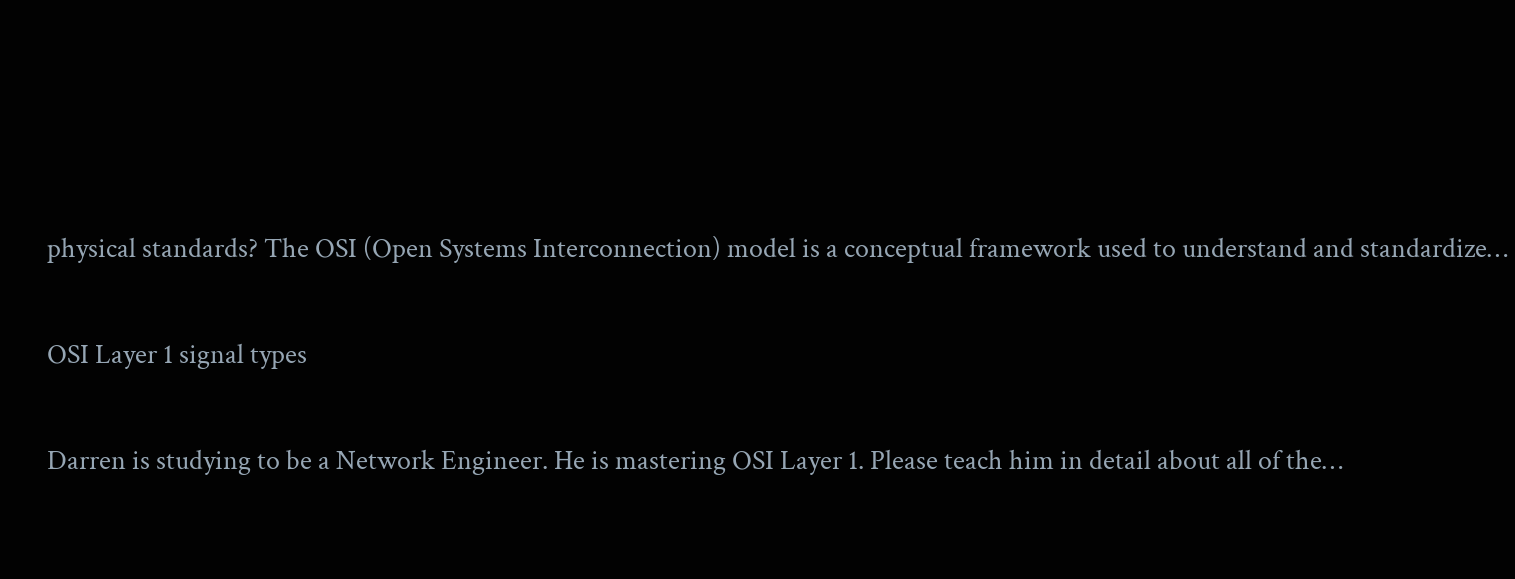physical standards? The OSI (Open Systems Interconnection) model is a conceptual framework used to understand and standardize…

OSI Layer 1 signal types

Darren is studying to be a Network Engineer. He is mastering OSI Layer 1. Please teach him in detail about all of the…